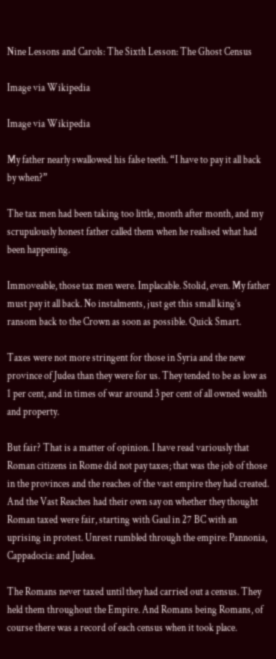Nine Lessons and Carols: The Sixth Lesson: The Ghost Census

Image via Wikipedia

Image via Wikipedia

My father nearly swallowed his false teeth. “I have to pay it all back by when?”

The tax men had been taking too little, month after month, and my scrupulously honest father called them when he realised what had been happening.

Immoveable, those tax men were. Implacable. Stolid, even. My father must pay it all back. No instalments, just get this small king’s ransom back to the Crown as soon as possible. Quick Smart.

Taxes were not more stringent for those in Syria and the new province of Judea than they were for us. They tended to be as low as 1 per cent, and in times of war around 3 per cent of all owned wealth and property.

But fair? That is a matter of opinion. I have read variously that Roman citizens in Rome did not pay taxes; that was the job of those in the provinces and the reaches of the vast empire they had created. And the Vast Reaches had their own say on whether they thought Roman taxed were fair, starting with Gaul in 27 BC with an uprising in protest. Unrest rumbled through the empire: Pannonia, Cappadocia: and Judea.

The Romans never taxed until they had carried out a census. They held them throughout the Empire. And Romans being Romans, of course there was a record of each census when it took place.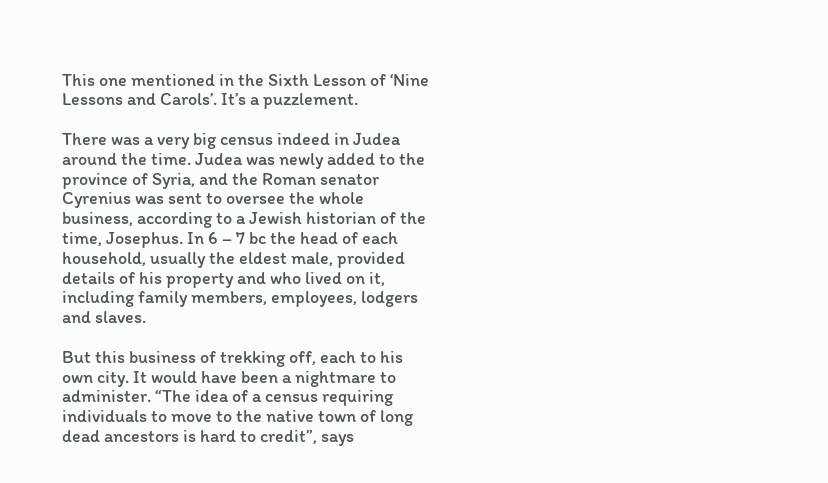This one mentioned in the Sixth Lesson of ‘Nine Lessons and Carols’. It’s a puzzlement.

There was a very big census indeed in Judea around the time. Judea was newly added to the province of Syria, and the Roman senator Cyrenius was sent to oversee the whole business, according to a Jewish historian of the time, Josephus. In 6 – 7 bc the head of each household, usually the eldest male, provided details of his property and who lived on it, including family members, employees, lodgers and slaves.

But this business of trekking off, each to his own city. It would have been a nightmare to administer. “The idea of a census requiring individuals to move to the native town of long dead ancestors is hard to credit”, says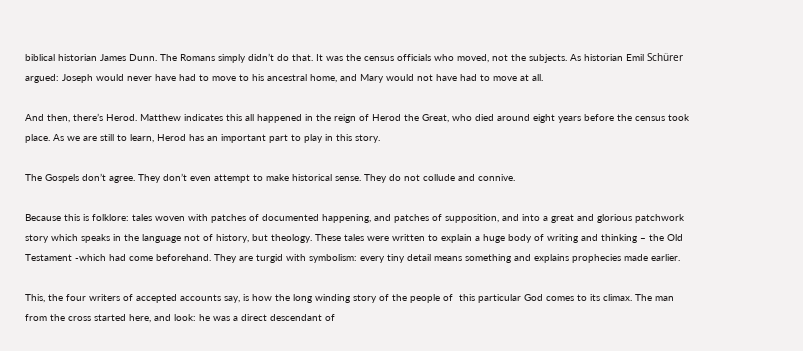biblical historian James Dunn. The Romans simply didn’t do that. It was the census officials who moved, not the subjects. As historian Emil Schürer argued: Joseph would never have had to move to his ancestral home, and Mary would not have had to move at all.

And then, there’s Herod. Matthew indicates this all happened in the reign of Herod the Great, who died around eight years before the census took place. As we are still to learn, Herod has an important part to play in this story.

The Gospels don’t agree. They don’t even attempt to make historical sense. They do not collude and connive.

Because this is folklore: tales woven with patches of documented happening, and patches of supposition, and into a great and glorious patchwork story which speaks in the language not of history, but theology. These tales were written to explain a huge body of writing and thinking – the Old Testament -which had come beforehand. They are turgid with symbolism: every tiny detail means something and explains prophecies made earlier.

This, the four writers of accepted accounts say, is how the long winding story of the people of  this particular God comes to its climax. The man from the cross started here, and look: he was a direct descendant of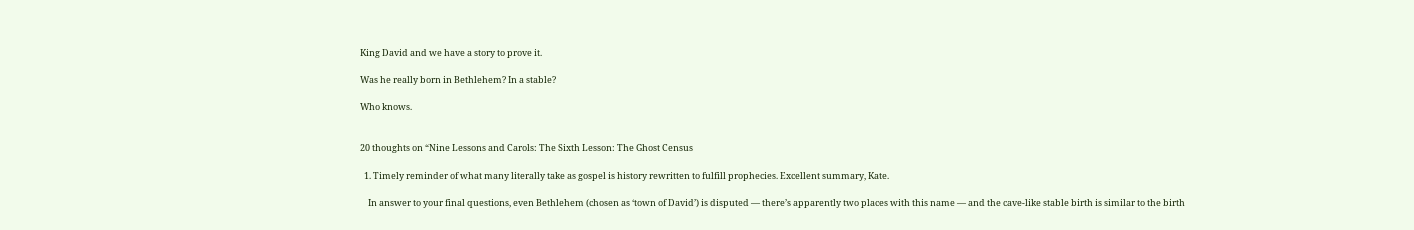King David and we have a story to prove it.

Was he really born in Bethlehem? In a stable?

Who knows.


20 thoughts on “Nine Lessons and Carols: The Sixth Lesson: The Ghost Census

  1. Timely reminder of what many literally take as gospel is history rewritten to fulfill prophecies. Excellent summary, Kate.

    In answer to your final questions, even Bethlehem (chosen as ‘town of David’) is disputed — there’s apparently two places with this name — and the cave-like stable birth is similar to the birth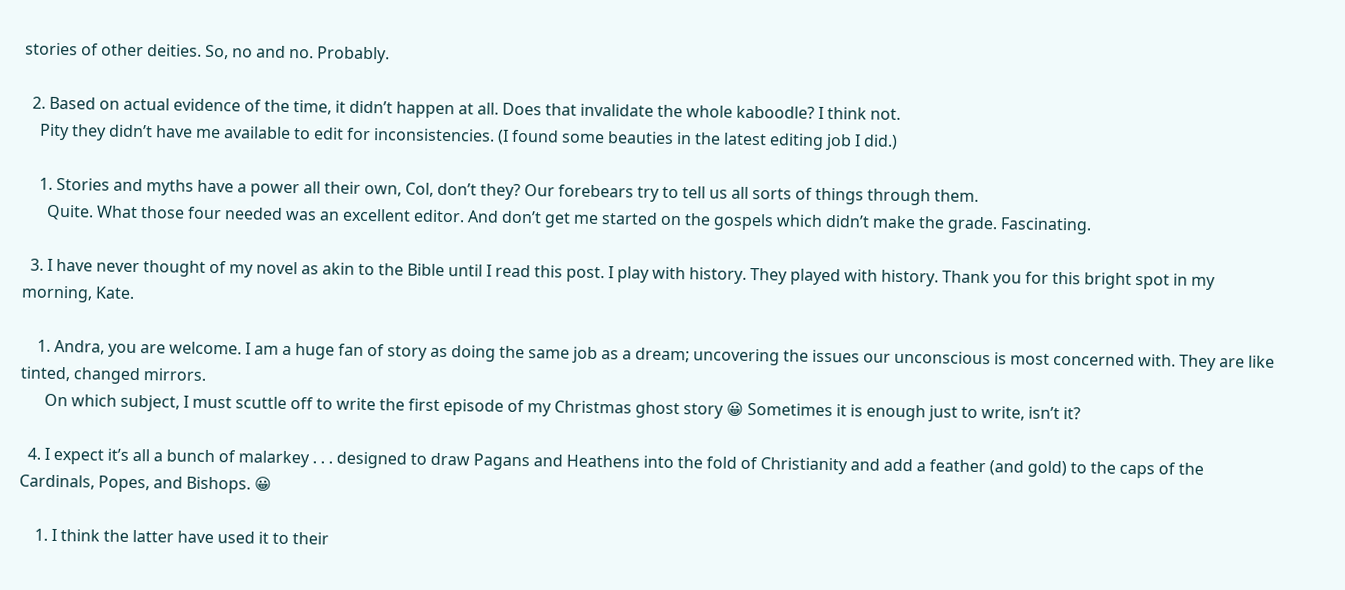stories of other deities. So, no and no. Probably.

  2. Based on actual evidence of the time, it didn’t happen at all. Does that invalidate the whole kaboodle? I think not.
    Pity they didn’t have me available to edit for inconsistencies. (I found some beauties in the latest editing job I did.)

    1. Stories and myths have a power all their own, Col, don’t they? Our forebears try to tell us all sorts of things through them.
      Quite. What those four needed was an excellent editor. And don’t get me started on the gospels which didn’t make the grade. Fascinating.

  3. I have never thought of my novel as akin to the Bible until I read this post. I play with history. They played with history. Thank you for this bright spot in my morning, Kate.

    1. Andra, you are welcome. I am a huge fan of story as doing the same job as a dream; uncovering the issues our unconscious is most concerned with. They are like tinted, changed mirrors.
      On which subject, I must scuttle off to write the first episode of my Christmas ghost story 😀 Sometimes it is enough just to write, isn’t it?

  4. I expect it’s all a bunch of malarkey . . . designed to draw Pagans and Heathens into the fold of Christianity and add a feather (and gold) to the caps of the Cardinals, Popes, and Bishops. 😀

    1. I think the latter have used it to their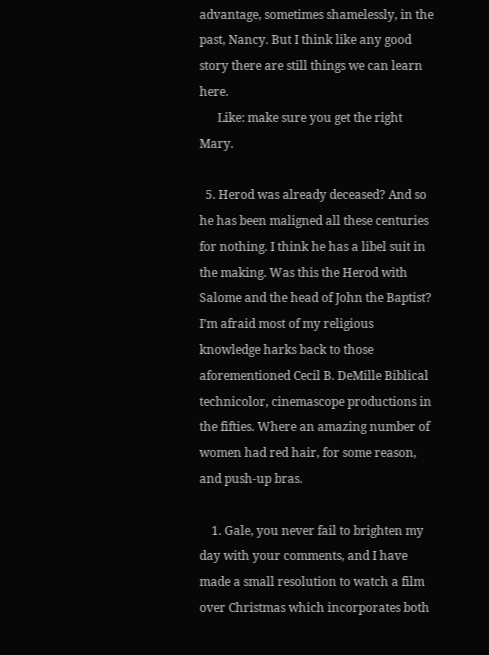advantage, sometimes shamelessly, in the past, Nancy. But I think like any good story there are still things we can learn here.
      Like: make sure you get the right Mary.

  5. Herod was already deceased? And so he has been maligned all these centuries for nothing. I think he has a libel suit in the making. Was this the Herod with Salome and the head of John the Baptist? I’m afraid most of my religious knowledge harks back to those aforementioned Cecil B. DeMille Biblical technicolor, cinemascope productions in the fifties. Where an amazing number of women had red hair, for some reason, and push-up bras.

    1. Gale, you never fail to brighten my day with your comments, and I have made a small resolution to watch a film over Christmas which incorporates both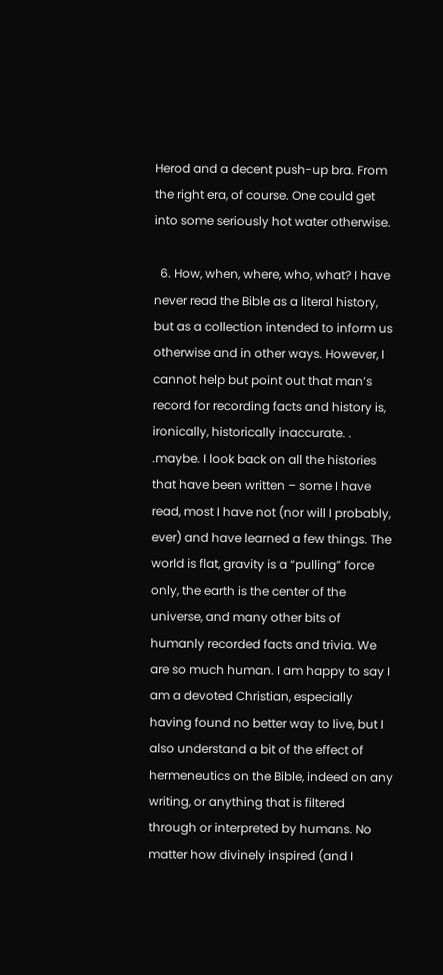Herod and a decent push-up bra. From the right era, of course. One could get into some seriously hot water otherwise.

  6. How, when, where, who, what? I have never read the Bible as a literal history, but as a collection intended to inform us otherwise and in other ways. However, I cannot help but point out that man’s record for recording facts and history is, ironically, historically inaccurate. . .maybe. I look back on all the histories that have been written – some I have read, most I have not (nor will I probably, ever) and have learned a few things. The world is flat, gravity is a “pulling” force only, the earth is the center of the universe, and many other bits of humanly recorded facts and trivia. We are so much human. I am happy to say I am a devoted Christian, especially having found no better way to live, but I also understand a bit of the effect of hermeneutics on the Bible, indeed on any writing, or anything that is filtered through or interpreted by humans. No matter how divinely inspired (and I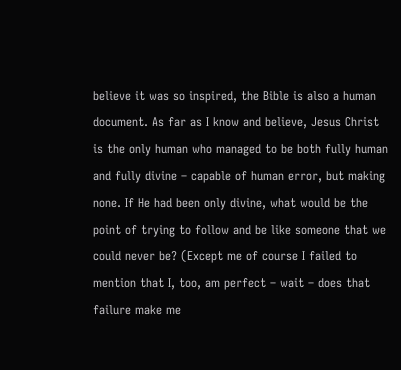believe it was so inspired, the Bible is also a human document. As far as I know and believe, Jesus Christ is the only human who managed to be both fully human and fully divine – capable of human error, but making none. If He had been only divine, what would be the point of trying to follow and be like someone that we could never be? (Except me of course I failed to mention that I, too, am perfect – wait – does that failure make me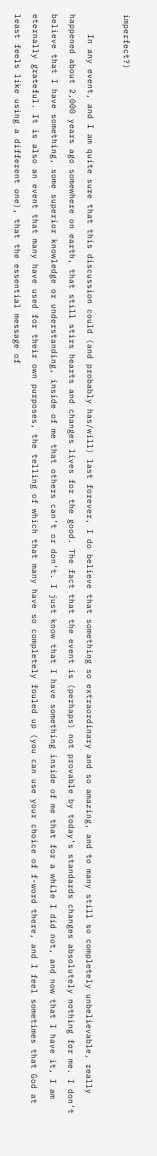imperfect?)

    In any event, and I am quite sure that this discussion could (and probably has/will) last forever, I do believe that something so extraordinary and so amazing, and to many still so completely unbelievable, really happened about 2,000 years ago somewhere on earth, that still stirs hearts and changes lives for the good. The fact that the event is (perhaps) not provable by today’s standards changes absolutely nothing for me. I don’t believe that I have something, some superior knowledge or understanding, inside of me that others can’t or don’t. I just know that I have something inside of me that for a while I did not, and now that I have it, I am eternally grateful. It is also an event that many have used for their own purposes, the telling of which that many have so completely fouled up (you can use your choice of f-word there, and I feel sometimes that God at least feels like using a different one), that the essential message of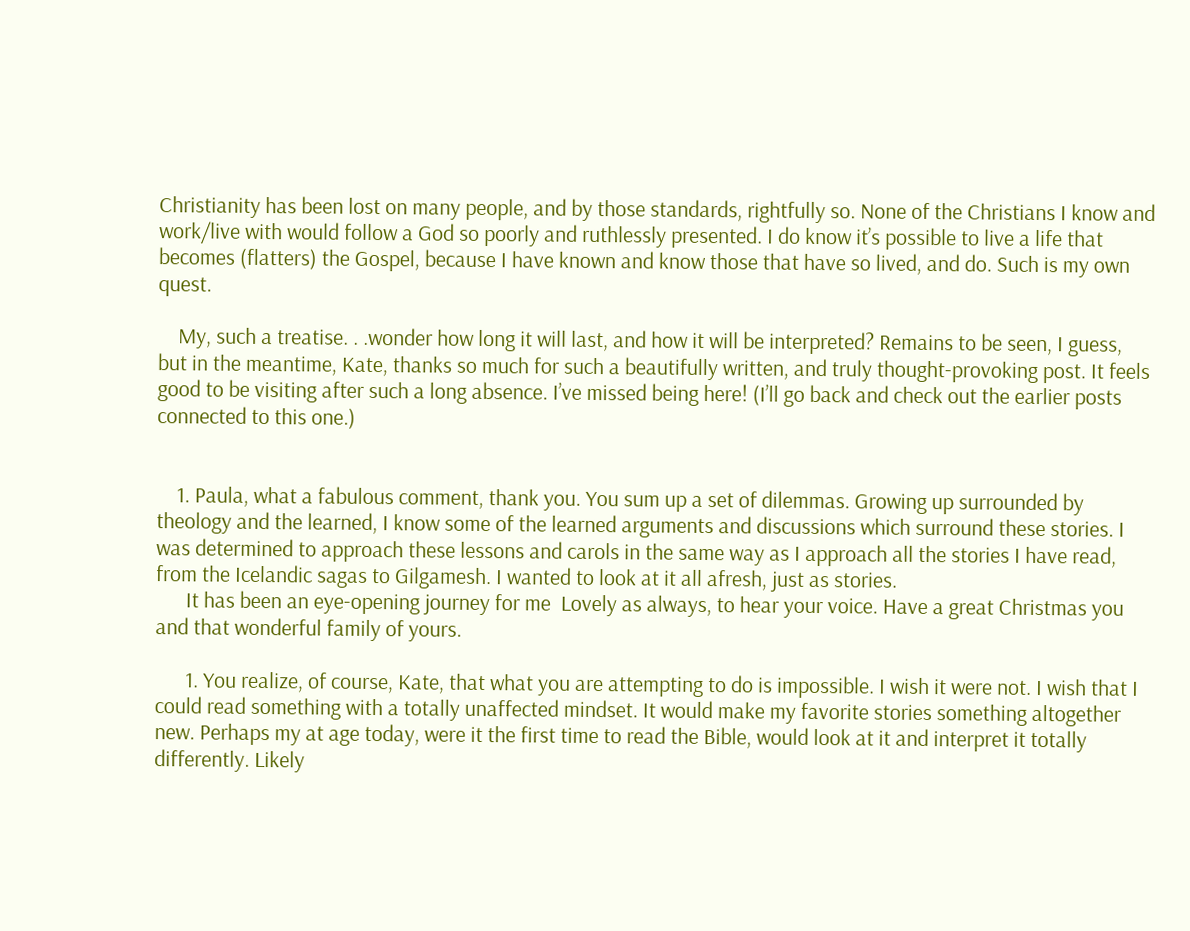Christianity has been lost on many people, and by those standards, rightfully so. None of the Christians I know and work/live with would follow a God so poorly and ruthlessly presented. I do know it’s possible to live a life that becomes (flatters) the Gospel, because I have known and know those that have so lived, and do. Such is my own quest.

    My, such a treatise. . .wonder how long it will last, and how it will be interpreted? Remains to be seen, I guess, but in the meantime, Kate, thanks so much for such a beautifully written, and truly thought-provoking post. It feels good to be visiting after such a long absence. I’ve missed being here! (I’ll go back and check out the earlier posts connected to this one.)


    1. Paula, what a fabulous comment, thank you. You sum up a set of dilemmas. Growing up surrounded by theology and the learned, I know some of the learned arguments and discussions which surround these stories. I was determined to approach these lessons and carols in the same way as I approach all the stories I have read, from the Icelandic sagas to Gilgamesh. I wanted to look at it all afresh, just as stories.
      It has been an eye-opening journey for me  Lovely as always, to hear your voice. Have a great Christmas you and that wonderful family of yours.

      1. You realize, of course, Kate, that what you are attempting to do is impossible. I wish it were not. I wish that I could read something with a totally unaffected mindset. It would make my favorite stories something altogether new. Perhaps my at age today, were it the first time to read the Bible, would look at it and interpret it totally differently. Likely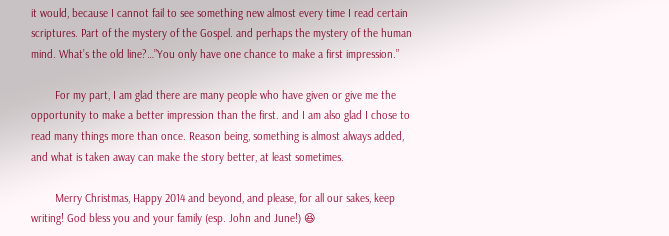it would, because I cannot fail to see something new almost every time I read certain scriptures. Part of the mystery of the Gospel. and perhaps the mystery of the human mind. What’s the old line?…”You only have one chance to make a first impression.”

        For my part, I am glad there are many people who have given or give me the opportunity to make a better impression than the first. and I am also glad I chose to read many things more than once. Reason being, something is almost always added, and what is taken away can make the story better, at least sometimes.

        Merry Christmas, Happy 2014 and beyond, and please, for all our sakes, keep writing! God bless you and your family (esp. John and June!) 😆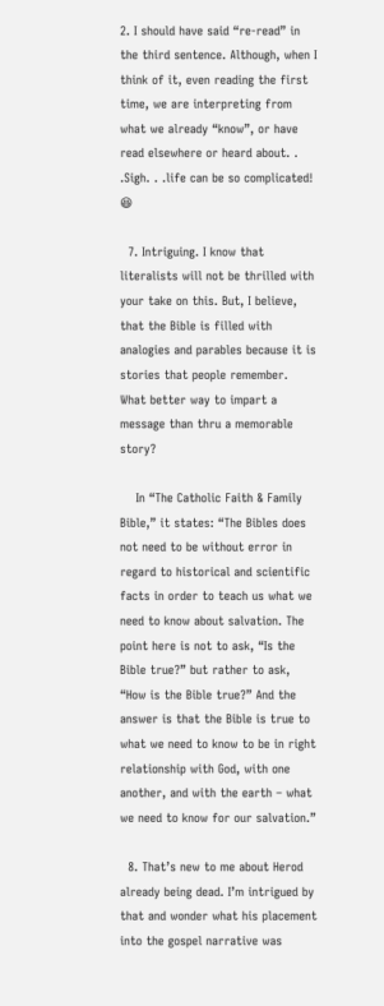2. I should have said “re-read” in the third sentence. Although, when I think of it, even reading the first time, we are interpreting from what we already “know”, or have read elsewhere or heard about. . .Sigh. . .life can be so complicated! 😆

  7. Intriguing. I know that literalists will not be thrilled with your take on this. But, I believe, that the Bible is filled with analogies and parables because it is stories that people remember. What better way to impart a message than thru a memorable story?

    In “The Catholic Faith & Family Bible,” it states: “The Bibles does not need to be without error in regard to historical and scientific facts in order to teach us what we need to know about salvation. The point here is not to ask, “Is the Bible true?” but rather to ask, “How is the Bible true?” And the answer is that the Bible is true to what we need to know to be in right relationship with God, with one another, and with the earth – what we need to know for our salvation.”

  8. That’s new to me about Herod already being dead. I’m intrigued by that and wonder what his placement into the gospel narrative was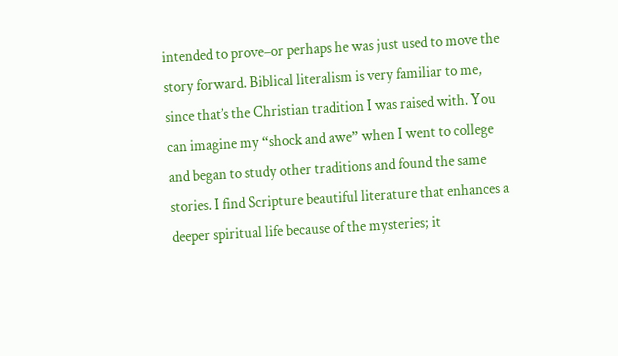intended to prove–or perhaps he was just used to move the story forward. Biblical literalism is very familiar to me, since that’s the Christian tradition I was raised with. You can imagine my “shock and awe” when I went to college and began to study other traditions and found the same stories. I find Scripture beautiful literature that enhances a deeper spiritual life because of the mysteries; it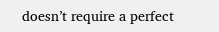doesn’t require a perfect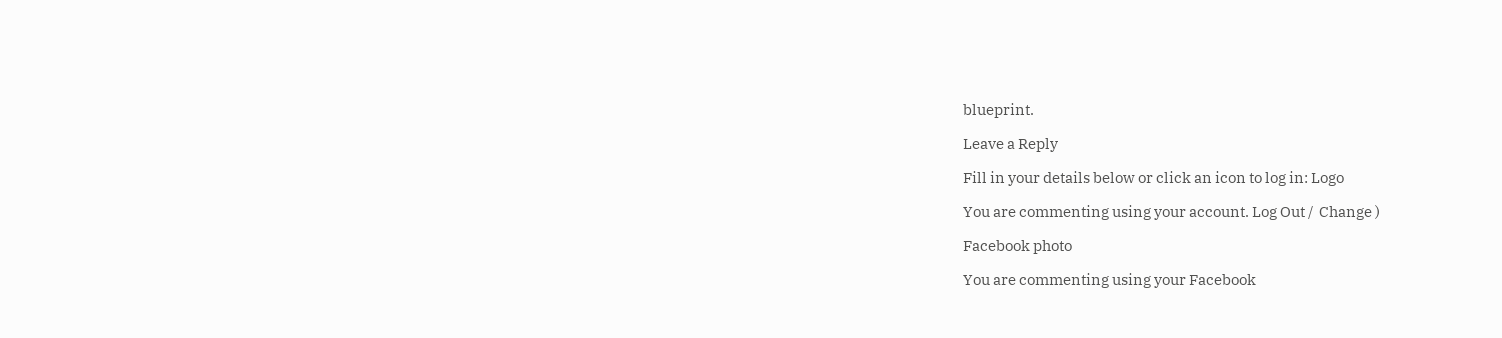blueprint.

Leave a Reply

Fill in your details below or click an icon to log in: Logo

You are commenting using your account. Log Out /  Change )

Facebook photo

You are commenting using your Facebook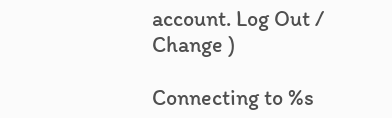account. Log Out /  Change )

Connecting to %s